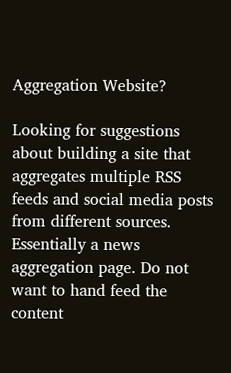Aggregation Website?

Looking for suggestions about building a site that aggregates multiple RSS feeds and social media posts from different sources. Essentially a news aggregation page. Do not want to hand feed the content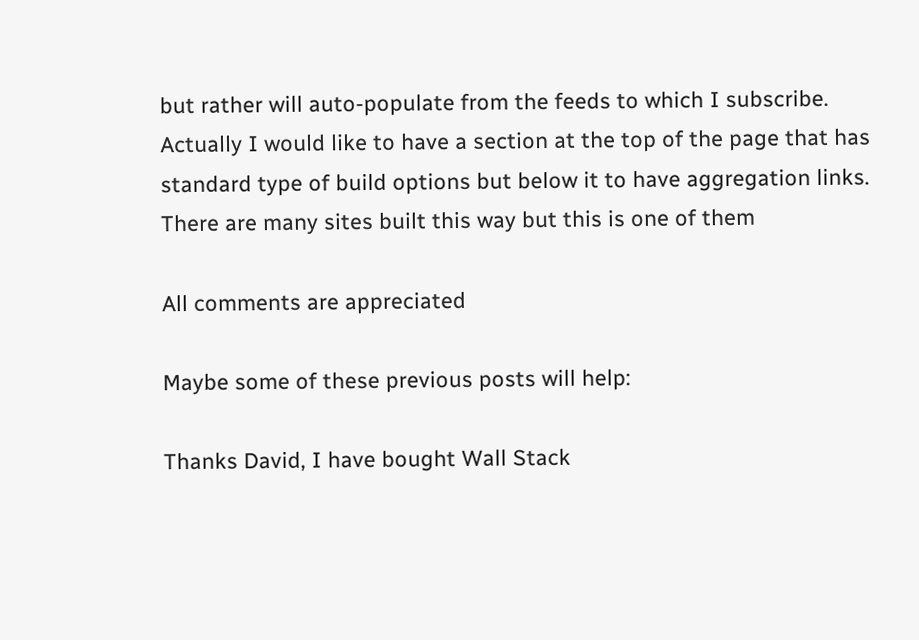but rather will auto-populate from the feeds to which I subscribe. Actually I would like to have a section at the top of the page that has standard type of build options but below it to have aggregation links.
There are many sites built this way but this is one of them

All comments are appreciated

Maybe some of these previous posts will help:

Thanks David, I have bought Wall Stack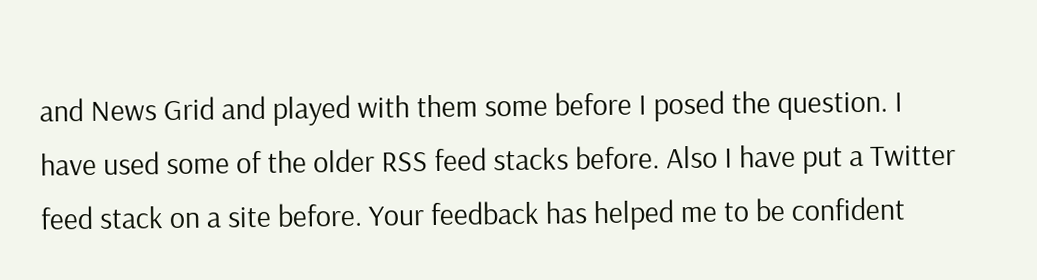and News Grid and played with them some before I posed the question. I have used some of the older RSS feed stacks before. Also I have put a Twitter feed stack on a site before. Your feedback has helped me to be confident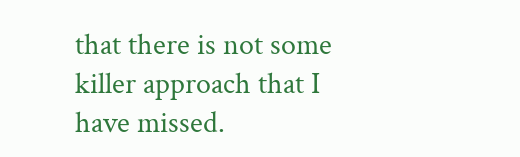that there is not some killer approach that I have missed.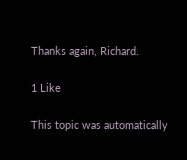Thanks again, Richard.

1 Like

This topic was automatically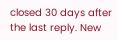closed 30 days after the last reply. New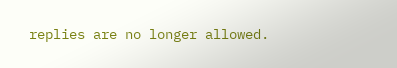replies are no longer allowed.